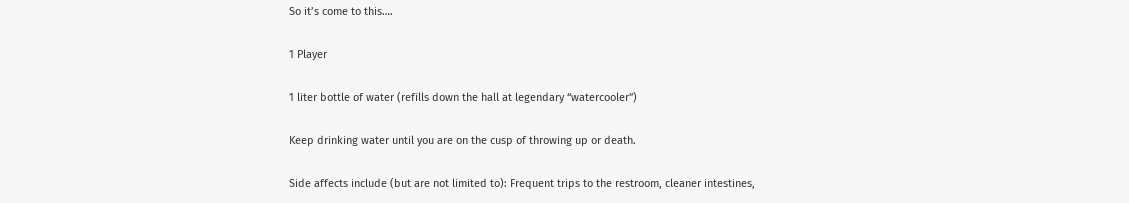So it’s come to this….

1 Player

1 liter bottle of water (refills down the hall at legendary “watercooler”)

Keep drinking water until you are on the cusp of throwing up or death.

Side affects include (but are not limited to): Frequent trips to the restroom, cleaner intestines,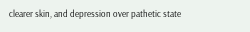clearer skin, and depression over pathetic state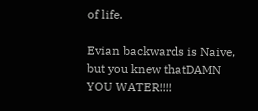of life.

Evian backwards is Naive, but you knew thatDAMN YOU WATER!!!!